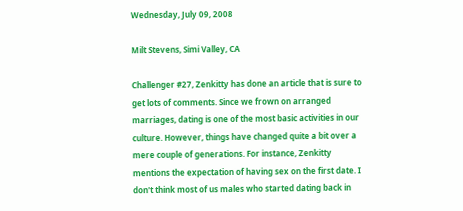Wednesday, July 09, 2008

Milt Stevens, Simi Valley, CA

Challenger #27, Zenkitty has done an article that is sure to get lots of comments. Since we frown on arranged marriages, dating is one of the most basic activities in our culture. However, things have changed quite a bit over a mere couple of generations. For instance, Zenkitty mentions the expectation of having sex on the first date. I don't think most of us males who started dating back in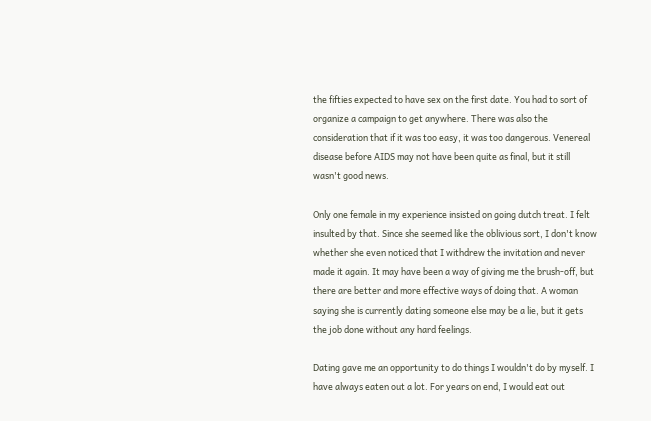the fifties expected to have sex on the first date. You had to sort of organize a campaign to get anywhere. There was also the consideration that if it was too easy, it was too dangerous. Venereal disease before AIDS may not have been quite as final, but it still wasn't good news.

Only one female in my experience insisted on going dutch treat. I felt insulted by that. Since she seemed like the oblivious sort, I don't know whether she even noticed that I withdrew the invitation and never made it again. It may have been a way of giving me the brush-off, but there are better and more effective ways of doing that. A woman saying she is currently dating someone else may be a lie, but it gets the job done without any hard feelings.

Dating gave me an opportunity to do things I wouldn't do by myself. I have always eaten out a lot. For years on end, I would eat out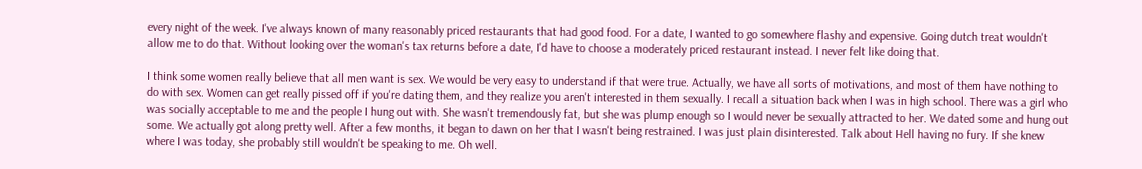every night of the week. I've always known of many reasonably priced restaurants that had good food. For a date, I wanted to go somewhere flashy and expensive. Going dutch treat wouldn't allow me to do that. Without looking over the woman's tax returns before a date, I'd have to choose a moderately priced restaurant instead. I never felt like doing that.

I think some women really believe that all men want is sex. We would be very easy to understand if that were true. Actually, we have all sorts of motivations, and most of them have nothing to do with sex. Women can get really pissed off if you're dating them, and they realize you aren't interested in them sexually. I recall a situation back when I was in high school. There was a girl who was socially acceptable to me and the people I hung out with. She wasn't tremendously fat, but she was plump enough so I would never be sexually attracted to her. We dated some and hung out some. We actually got along pretty well. After a few months, it began to dawn on her that I wasn't being restrained. I was just plain disinterested. Talk about Hell having no fury. If she knew where I was today, she probably still wouldn't be speaking to me. Oh well.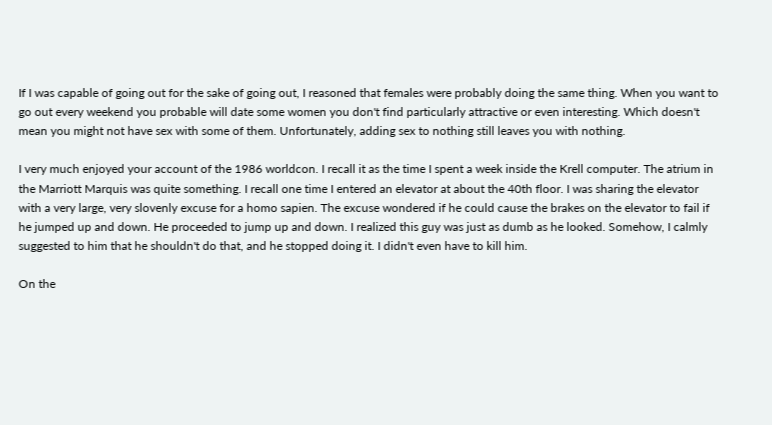If I was capable of going out for the sake of going out, I reasoned that females were probably doing the same thing. When you want to go out every weekend you probable will date some women you don't find particularly attractive or even interesting. Which doesn't mean you might not have sex with some of them. Unfortunately, adding sex to nothing still leaves you with nothing.

I very much enjoyed your account of the 1986 worldcon. I recall it as the time I spent a week inside the Krell computer. The atrium in the Marriott Marquis was quite something. I recall one time I entered an elevator at about the 40th floor. I was sharing the elevator with a very large, very slovenly excuse for a homo sapien. The excuse wondered if he could cause the brakes on the elevator to fail if he jumped up and down. He proceeded to jump up and down. I realized this guy was just as dumb as he looked. Somehow, I calmly suggested to him that he shouldn't do that, and he stopped doing it. I didn't even have to kill him.

On the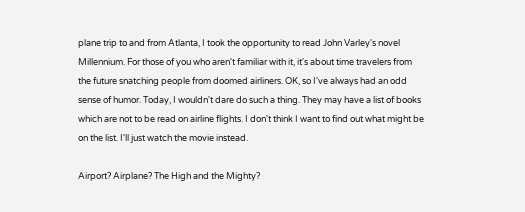plane trip to and from Atlanta, I took the opportunity to read John Varley's novel Millennium. For those of you who aren't familiar with it, it's about time travelers from the future snatching people from doomed airliners. OK, so I've always had an odd sense of humor. Today, I wouldn't dare do such a thing. They may have a list of books which are not to be read on airline flights. I don't think I want to find out what might be on the list. I'll just watch the movie instead.

Airport? Airplane? The High and the Mighty?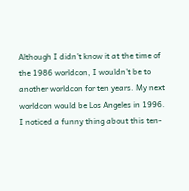Although I didn't know it at the time of the 1986 worldcon, I wouldn't be to another worldcon for ten years. My next worldcon would be Los Angeles in 1996. I noticed a funny thing about this ten-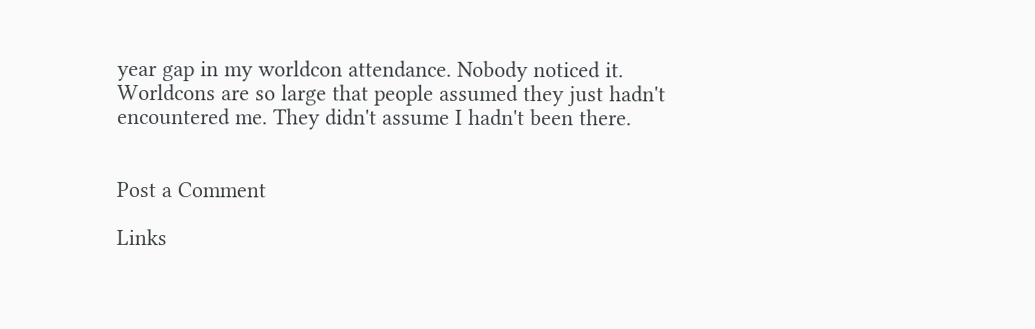year gap in my worldcon attendance. Nobody noticed it. Worldcons are so large that people assumed they just hadn't encountered me. They didn't assume I hadn't been there.


Post a Comment

Links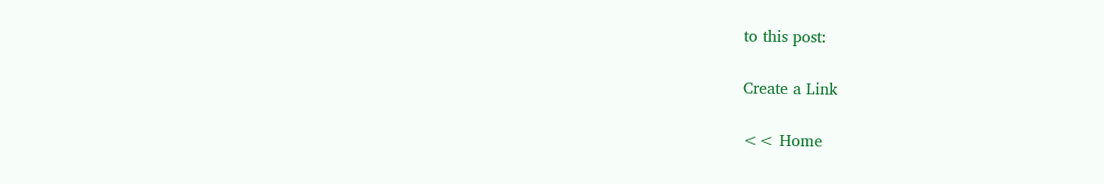to this post:

Create a Link

<< Home